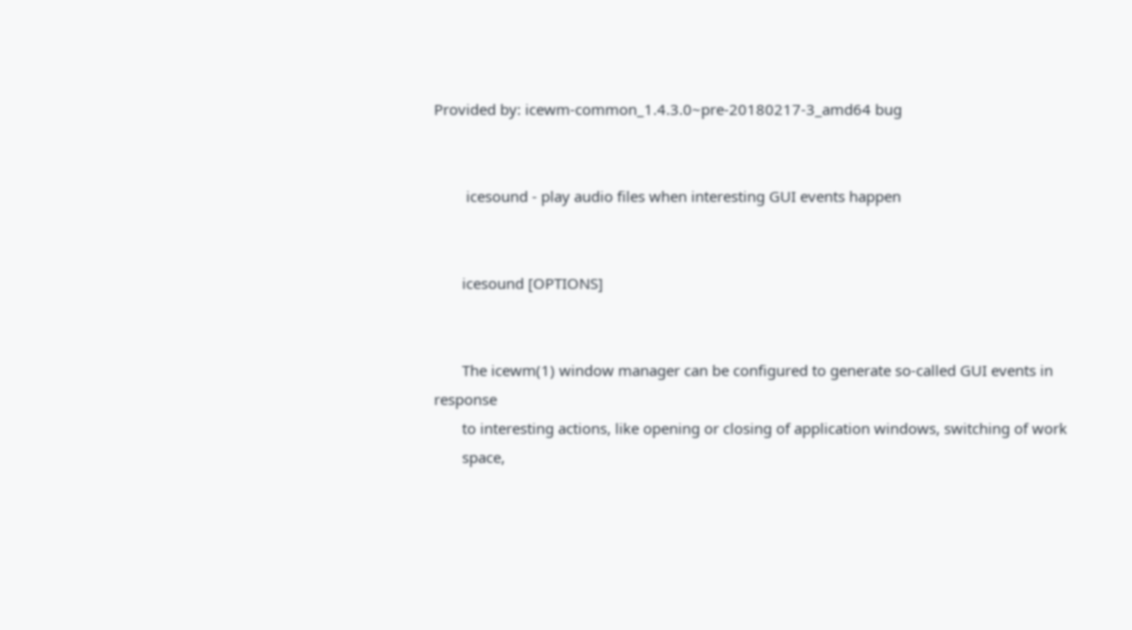Provided by: icewm-common_1.4.3.0~pre-20180217-3_amd64 bug


        icesound - play audio files when interesting GUI events happen


       icesound [OPTIONS]


       The icewm(1) window manager can be configured to generate so-called GUI events in response
       to interesting actions, like opening or closing of application windows, switching of work
       space,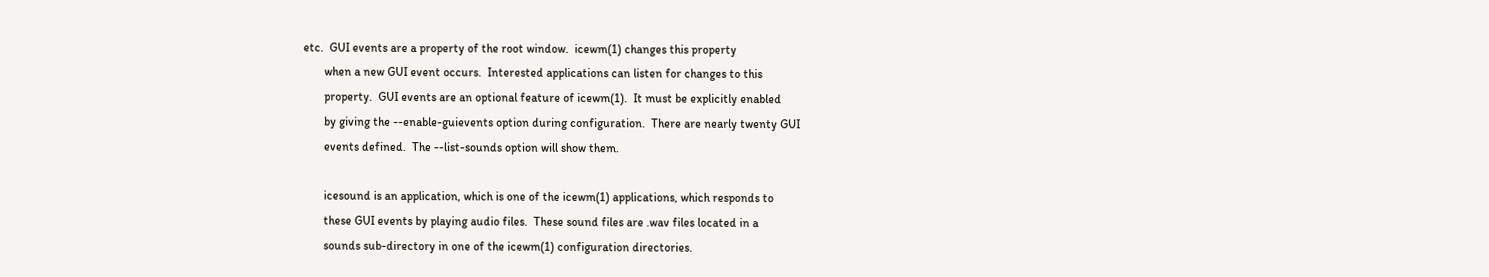etc.  GUI events are a property of the root window.  icewm(1) changes this property
       when a new GUI event occurs.  Interested applications can listen for changes to this
       property.  GUI events are an optional feature of icewm(1).  It must be explicitly enabled
       by giving the --enable-guievents option during configuration.  There are nearly twenty GUI
       events defined.  The --list-sounds option will show them.

       icesound is an application, which is one of the icewm(1) applications, which responds to
       these GUI events by playing audio files.  These sound files are .wav files located in a
       sounds sub-directory in one of the icewm(1) configuration directories.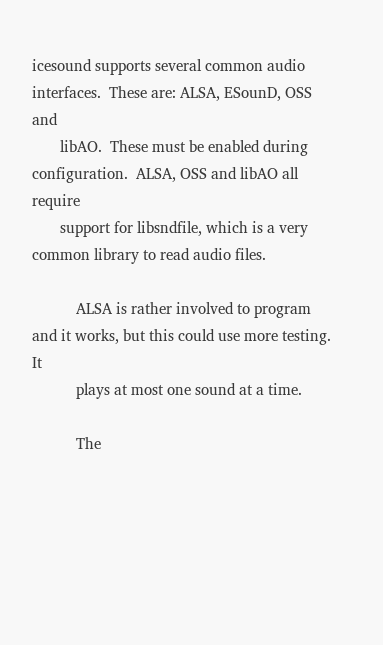icesound supports several common audio interfaces.  These are: ALSA, ESounD, OSS and
       libAO.  These must be enabled during configuration.  ALSA, OSS and libAO all require
       support for libsndfile, which is a very common library to read audio files.

           ALSA is rather involved to program and it works, but this could use more testing.  It
           plays at most one sound at a time.

           The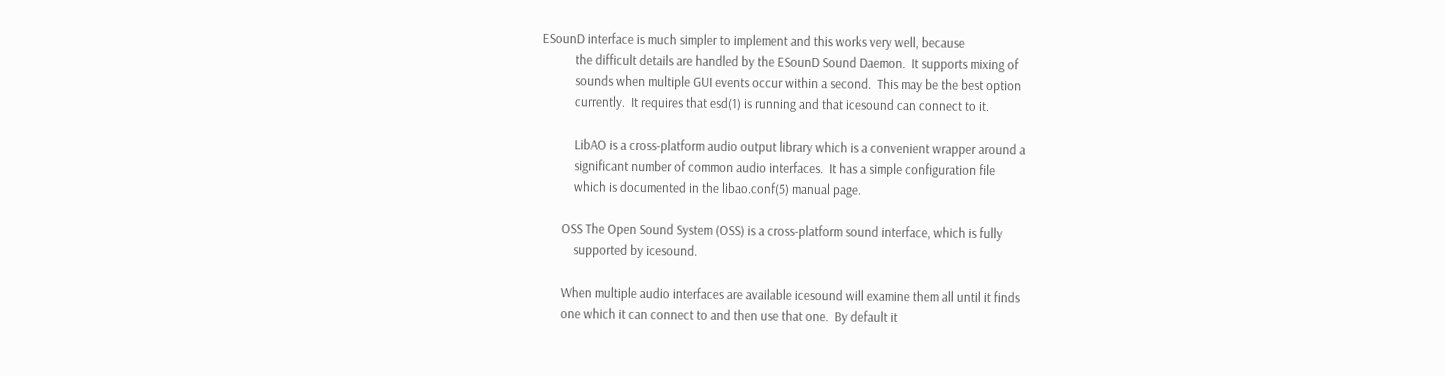ESounD interface is much simpler to implement and this works very well, because
           the difficult details are handled by the ESounD Sound Daemon.  It supports mixing of
           sounds when multiple GUI events occur within a second.  This may be the best option
           currently.  It requires that esd(1) is running and that icesound can connect to it.

           LibAO is a cross-platform audio output library which is a convenient wrapper around a
           significant number of common audio interfaces.  It has a simple configuration file
           which is documented in the libao.conf(5) manual page.

       OSS The Open Sound System (OSS) is a cross-platform sound interface, which is fully
           supported by icesound.

       When multiple audio interfaces are available icesound will examine them all until it finds
       one which it can connect to and then use that one.  By default it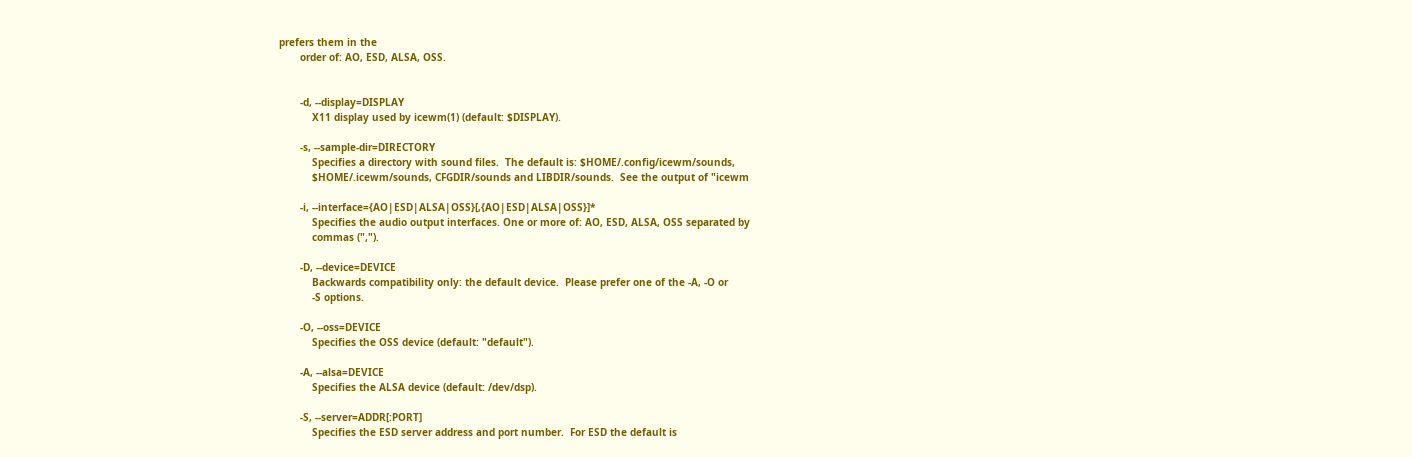prefers them in the
       order of: AO, ESD, ALSA, OSS.


       -d, --display=DISPLAY
           X11 display used by icewm(1) (default: $DISPLAY).

       -s, --sample-dir=DIRECTORY
           Specifies a directory with sound files.  The default is: $HOME/.config/icewm/sounds,
           $HOME/.icewm/sounds, CFGDIR/sounds and LIBDIR/sounds.  See the output of "icewm

       -i, --interface={AO|ESD|ALSA|OSS}[,{AO|ESD|ALSA|OSS}]*
           Specifies the audio output interfaces. One or more of: AO, ESD, ALSA, OSS separated by
           commas (",").

       -D, --device=DEVICE
           Backwards compatibility only: the default device.  Please prefer one of the -A, -O or
           -S options.

       -O, --oss=DEVICE
           Specifies the OSS device (default: "default").

       -A, --alsa=DEVICE
           Specifies the ALSA device (default: /dev/dsp).

       -S, --server=ADDR[:PORT]
           Specifies the ESD server address and port number.  For ESD the default is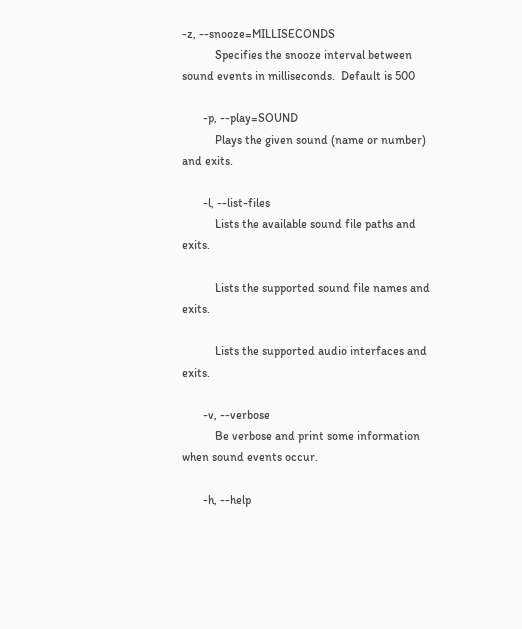-z, --snooze=MILLISECONDS
           Specifies the snooze interval between sound events in milliseconds.  Default is 500

       -p, --play=SOUND
           Plays the given sound (name or number) and exits.

       -l, --list-files
           Lists the available sound file paths and exits.

           Lists the supported sound file names and exits.

           Lists the supported audio interfaces and exits.

       -v, --verbose
           Be verbose and print some information when sound events occur.

       -h, --help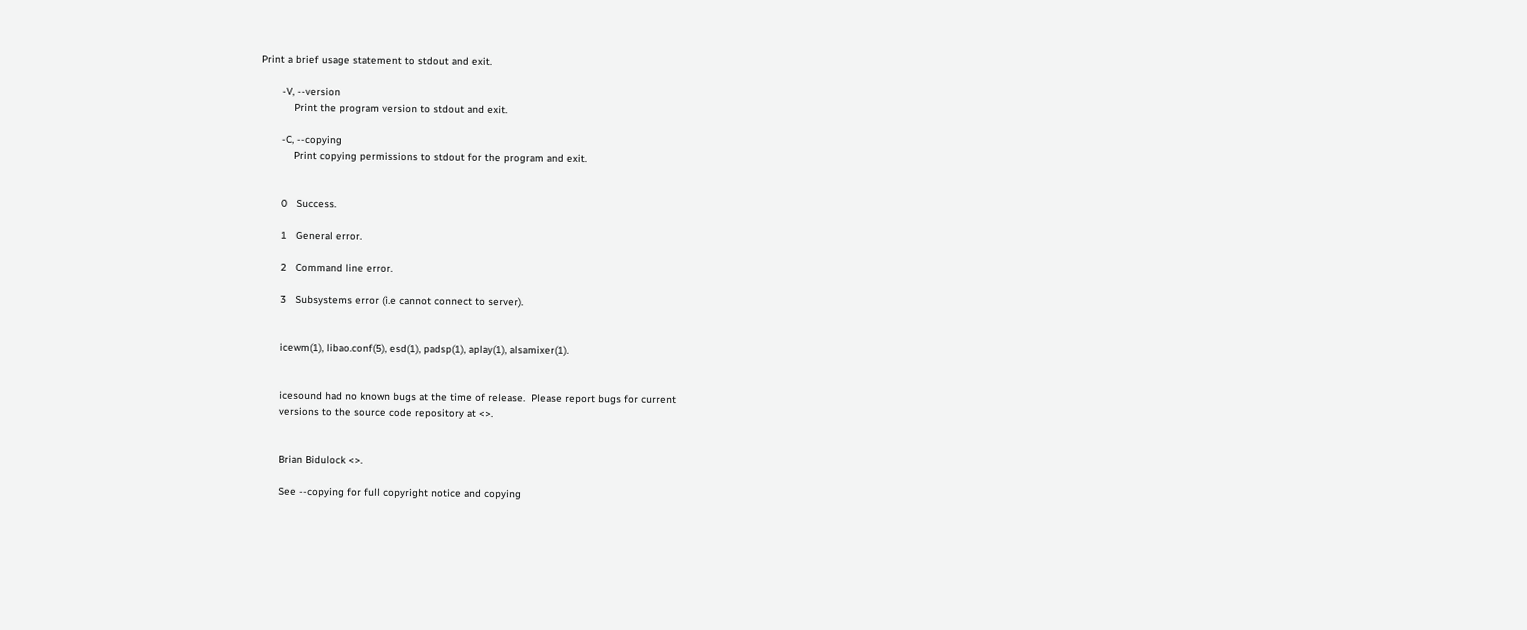Print a brief usage statement to stdout and exit.

       -V, --version
           Print the program version to stdout and exit.

       -C, --copying
           Print copying permissions to stdout for the program and exit.


       0   Success.

       1   General error.

       2   Command line error.

       3   Subsystems error (i.e cannot connect to server).


       icewm(1), libao.conf(5), esd(1), padsp(1), aplay(1), alsamixer(1).


       icesound had no known bugs at the time of release.  Please report bugs for current
       versions to the source code repository at <>.


       Brian Bidulock <>.

       See --copying for full copyright notice and copying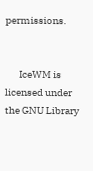permissions.


       IceWM is licensed under the GNU Library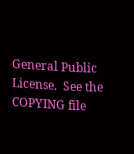General Public License.  See the COPYING file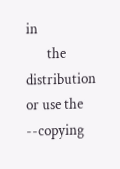in
       the distribution or use the --copying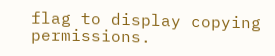flag to display copying permissions.